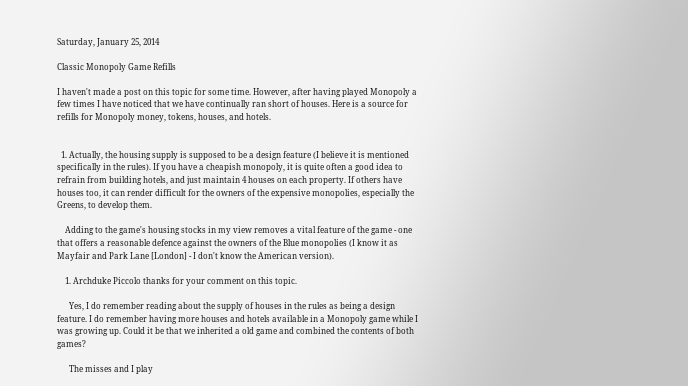Saturday, January 25, 2014

Classic Monopoly Game Refills

I haven't made a post on this topic for some time. However, after having played Monopoly a few times I have noticed that we have continually ran short of houses. Here is a source for refills for Monopoly money, tokens, houses, and hotels.


  1. Actually, the housing supply is supposed to be a design feature (I believe it is mentioned specifically in the rules). If you have a cheapish monopoly, it is quite often a good idea to refrain from building hotels, and just maintain 4 houses on each property. If others have houses too, it can render difficult for the owners of the expensive monopolies, especially the Greens, to develop them.

    Adding to the game's housing stocks in my view removes a vital feature of the game - one that offers a reasonable defence against the owners of the Blue monopolies (I know it as Mayfair and Park Lane [London] - I don't know the American version).

    1. Archduke Piccolo thanks for your comment on this topic.

      Yes, I do remember reading about the supply of houses in the rules as being a design feature. I do remember having more houses and hotels available in a Monopoly game while I was growing up. Could it be that we inherited a old game and combined the contents of both games?

      The misses and I play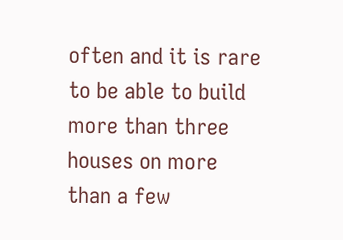often and it is rare to be able to build more than three houses on more than a few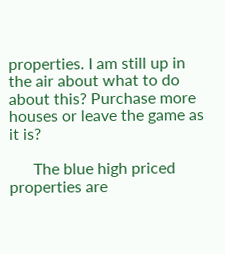properties. I am still up in the air about what to do about this? Purchase more houses or leave the game as it is?

      The blue high priced properties are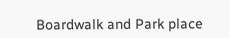Boardwalk and Park place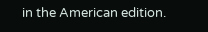in the American edition.